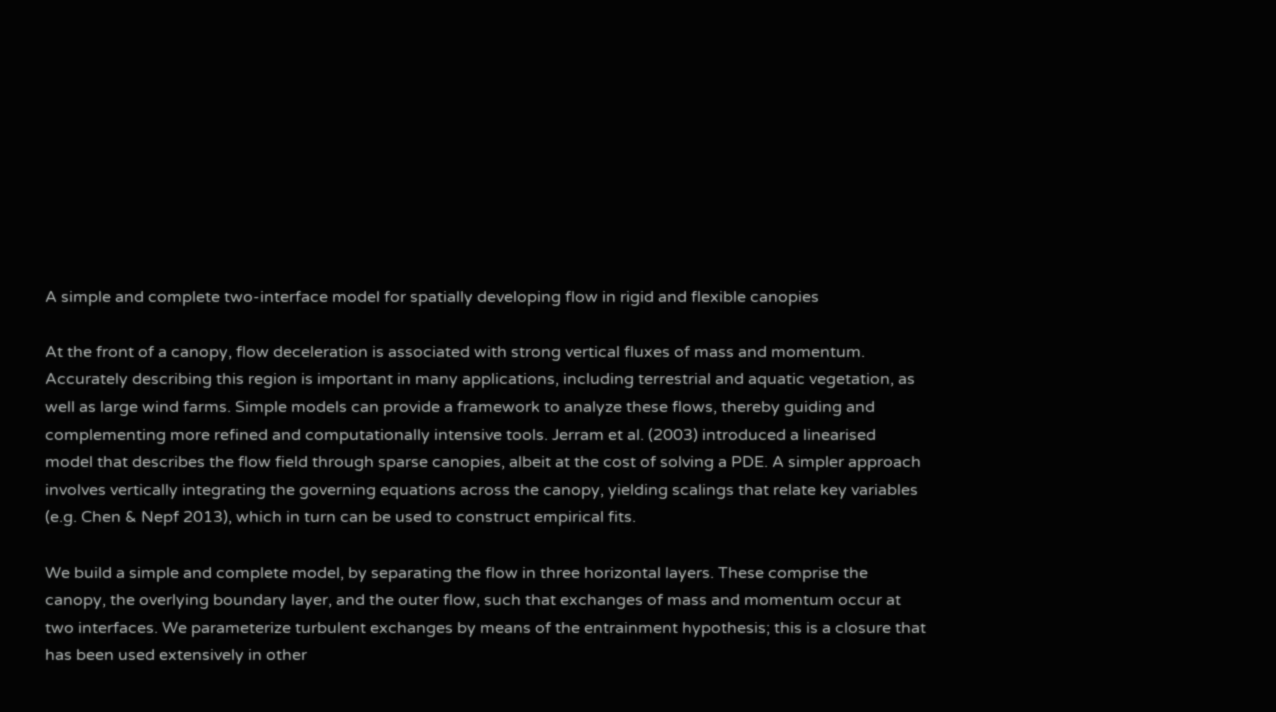A simple and complete two-interface model for spatially developing flow in rigid and flexible canopies

At the front of a canopy, flow deceleration is associated with strong vertical fluxes of mass and momentum. Accurately describing this region is important in many applications, including terrestrial and aquatic vegetation, as well as large wind farms. Simple models can provide a framework to analyze these flows, thereby guiding and complementing more refined and computationally intensive tools. Jerram et al. (2003) introduced a linearised model that describes the flow field through sparse canopies, albeit at the cost of solving a PDE. A simpler approach involves vertically integrating the governing equations across the canopy, yielding scalings that relate key variables (e.g. Chen & Nepf 2013), which in turn can be used to construct empirical fits.

We build a simple and complete model, by separating the flow in three horizontal layers. These comprise the canopy, the overlying boundary layer, and the outer flow, such that exchanges of mass and momentum occur at two interfaces. We parameterize turbulent exchanges by means of the entrainment hypothesis; this is a closure that has been used extensively in other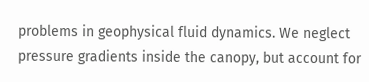problems in geophysical fluid dynamics. We neglect pressure gradients inside the canopy, but account for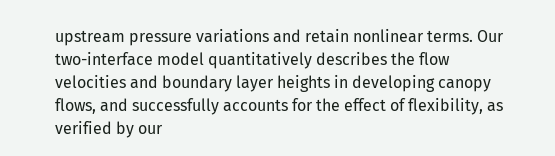upstream pressure variations and retain nonlinear terms. Our two-interface model quantitatively describes the flow velocities and boundary layer heights in developing canopy flows, and successfully accounts for the effect of flexibility, as verified by our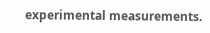experimental measurements.